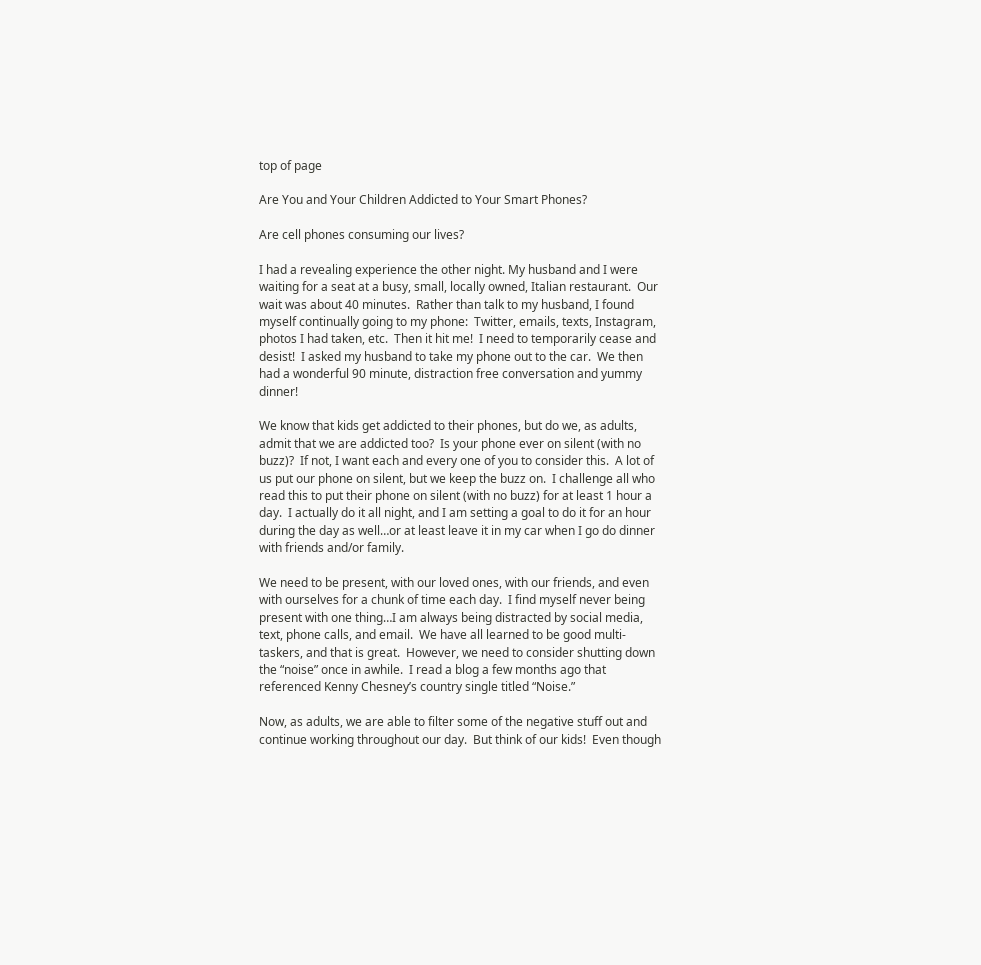top of page

Are You and Your Children Addicted to Your Smart Phones?

Are cell phones consuming our lives?

I had a revealing experience the other night. My husband and I were waiting for a seat at a busy, small, locally owned, Italian restaurant.  Our wait was about 40 minutes.  Rather than talk to my husband, I found myself continually going to my phone:  Twitter, emails, texts, Instagram, photos I had taken, etc.  Then it hit me!  I need to temporarily cease and desist!  I asked my husband to take my phone out to the car.  We then had a wonderful 90 minute, distraction free conversation and yummy dinner!

We know that kids get addicted to their phones, but do we, as adults, admit that we are addicted too?  Is your phone ever on silent (with no buzz)?  If not, I want each and every one of you to consider this.  A lot of us put our phone on silent, but we keep the buzz on.  I challenge all who read this to put their phone on silent (with no buzz) for at least 1 hour a day.  I actually do it all night, and I am setting a goal to do it for an hour during the day as well…or at least leave it in my car when I go do dinner with friends and/or family.

We need to be present, with our loved ones, with our friends, and even with ourselves for a chunk of time each day.  I find myself never being present with one thing…I am always being distracted by social media, text, phone calls, and email.  We have all learned to be good multi-taskers, and that is great.  However, we need to consider shutting down the “noise” once in awhile.  I read a blog a few months ago that referenced Kenny Chesney’s country single titled “Noise.”

Now, as adults, we are able to filter some of the negative stuff out and continue working throughout our day.  But think of our kids!  Even though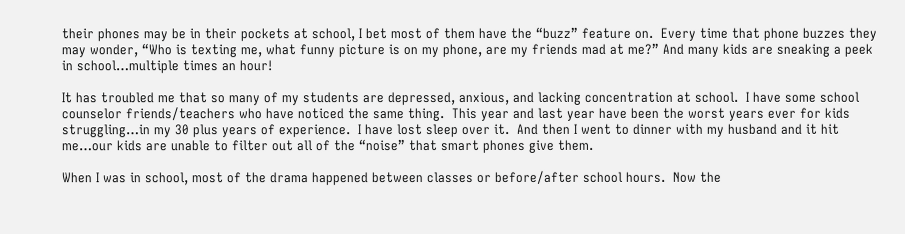their phones may be in their pockets at school, I bet most of them have the “buzz” feature on.  Every time that phone buzzes they may wonder, “Who is texting me, what funny picture is on my phone, are my friends mad at me?” And many kids are sneaking a peek in school…multiple times an hour!

It has troubled me that so many of my students are depressed, anxious, and lacking concentration at school.  I have some school counselor friends/teachers who have noticed the same thing.  This year and last year have been the worst years ever for kids struggling…in my 30 plus years of experience.  I have lost sleep over it.  And then I went to dinner with my husband and it hit me…our kids are unable to filter out all of the “noise” that smart phones give them.

When I was in school, most of the drama happened between classes or before/after school hours.  Now the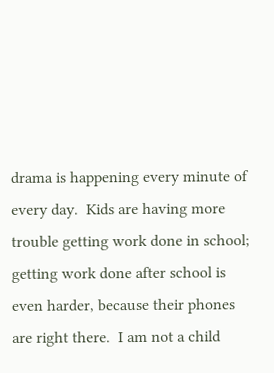drama is happening every minute of every day.  Kids are having more trouble getting work done in school; getting work done after school is even harder, because their phones are right there.  I am not a child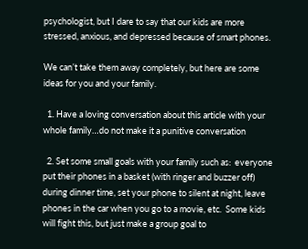psychologist, but I dare to say that our kids are more stressed, anxious, and depressed because of smart phones.

We can’t take them away completely, but here are some ideas for you and your family.

  1. Have a loving conversation about this article with your whole family…do not make it a punitive conversation

  2. Set some small goals with your family such as:  everyone put their phones in a basket (with ringer and buzzer off) during dinner time, set your phone to silent at night, leave phones in the car when you go to a movie, etc.  Some kids will fight this, but just make a group goal to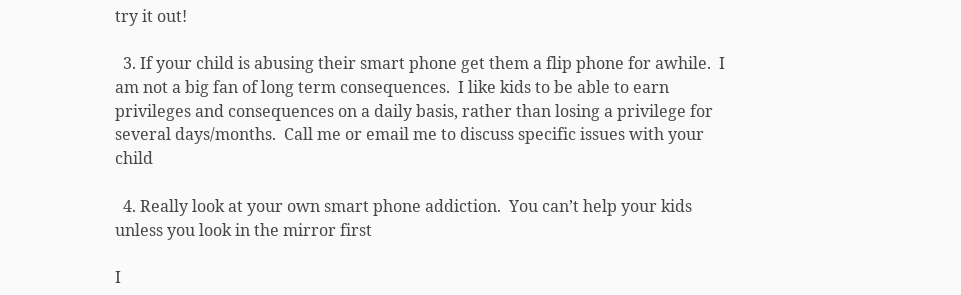try it out!

  3. If your child is abusing their smart phone get them a flip phone for awhile.  I am not a big fan of long term consequences.  I like kids to be able to earn privileges and consequences on a daily basis, rather than losing a privilege for several days/months.  Call me or email me to discuss specific issues with your child

  4. Really look at your own smart phone addiction.  You can’t help your kids unless you look in the mirror first

I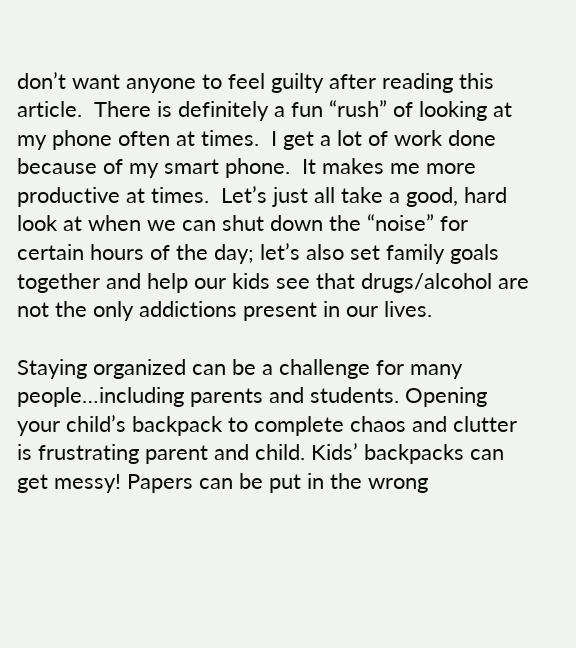don’t want anyone to feel guilty after reading this article.  There is definitely a fun “rush” of looking at my phone often at times.  I get a lot of work done because of my smart phone.  It makes me more productive at times.  Let’s just all take a good, hard look at when we can shut down the “noise” for certain hours of the day; let’s also set family goals together and help our kids see that drugs/alcohol are not the only addictions present in our lives.

Staying organized can be a challenge for many people…including parents and students. Opening your child’s backpack to complete chaos and clutter is frustrating parent and child. Kids’ backpacks can get messy! Papers can be put in the wrong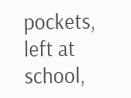pockets, left at school,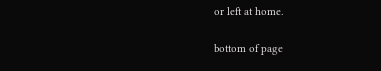or left at home.

bottom of page